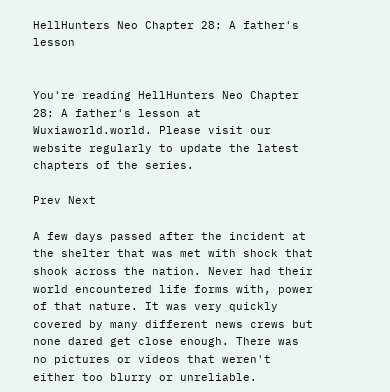HellHunters Neo Chapter 28: A father's lesson


You're reading HellHunters Neo Chapter 28: A father's lesson at Wuxiaworld.world. Please visit our website regularly to update the latest chapters of the series.

Prev Next

A few days passed after the incident at the shelter that was met with shock that shook across the nation. Never had their world encountered life forms with, power of that nature. It was very quickly covered by many different news crews but none dared get close enough. There was no pictures or videos that weren't either too blurry or unreliable.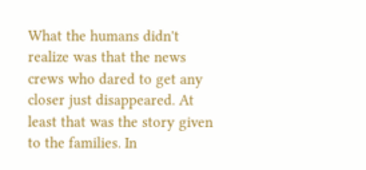What the humans didn't realize was that the news crews who dared to get any closer just disappeared. At least that was the story given to the families. In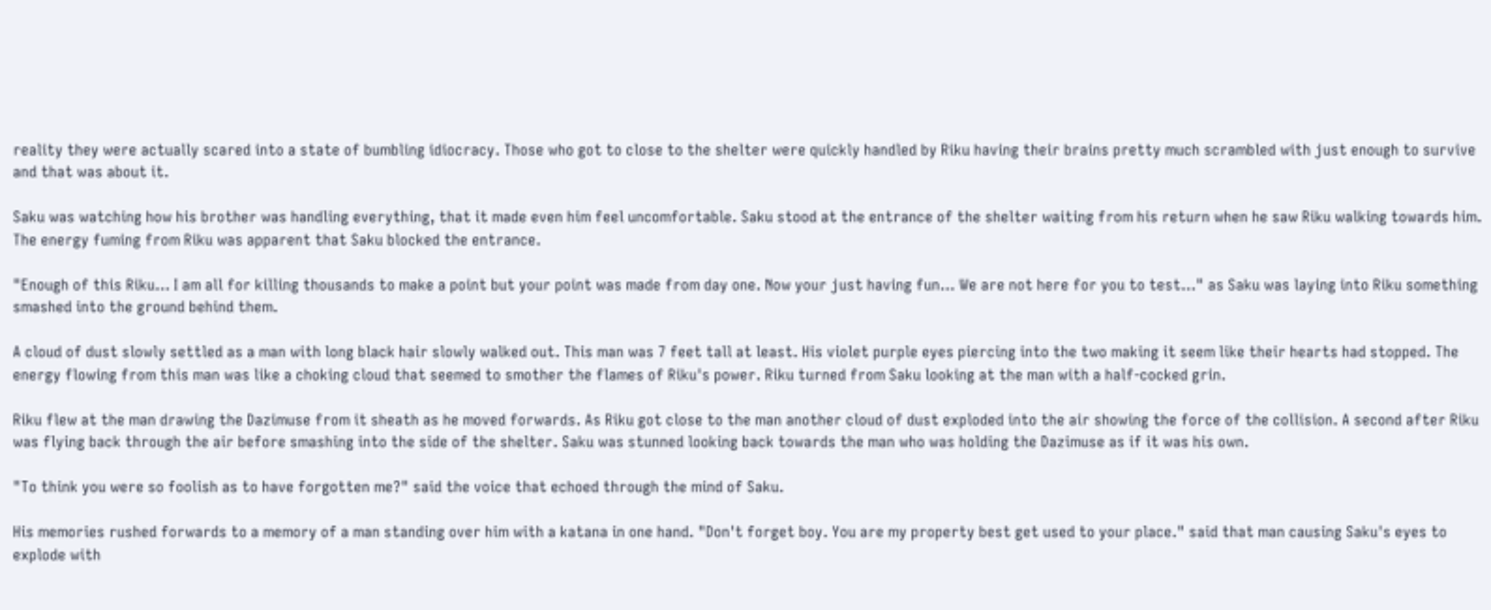reality they were actually scared into a state of bumbling idiocracy. Those who got to close to the shelter were quickly handled by Riku having their brains pretty much scrambled with just enough to survive and that was about it.

Saku was watching how his brother was handling everything, that it made even him feel uncomfortable. Saku stood at the entrance of the shelter waiting from his return when he saw Riku walking towards him. The energy fuming from Riku was apparent that Saku blocked the entrance.

"Enough of this Riku... I am all for killing thousands to make a point but your point was made from day one. Now your just having fun... We are not here for you to test..." as Saku was laying into Riku something smashed into the ground behind them.

A cloud of dust slowly settled as a man with long black hair slowly walked out. This man was 7 feet tall at least. His violet purple eyes piercing into the two making it seem like their hearts had stopped. The energy flowing from this man was like a choking cloud that seemed to smother the flames of Riku's power. Riku turned from Saku looking at the man with a half-cocked grin.

Riku flew at the man drawing the Dazimuse from it sheath as he moved forwards. As Riku got close to the man another cloud of dust exploded into the air showing the force of the collision. A second after Riku was flying back through the air before smashing into the side of the shelter. Saku was stunned looking back towards the man who was holding the Dazimuse as if it was his own.

"To think you were so foolish as to have forgotten me?" said the voice that echoed through the mind of Saku.

His memories rushed forwards to a memory of a man standing over him with a katana in one hand. "Don't forget boy. You are my property best get used to your place." said that man causing Saku's eyes to explode with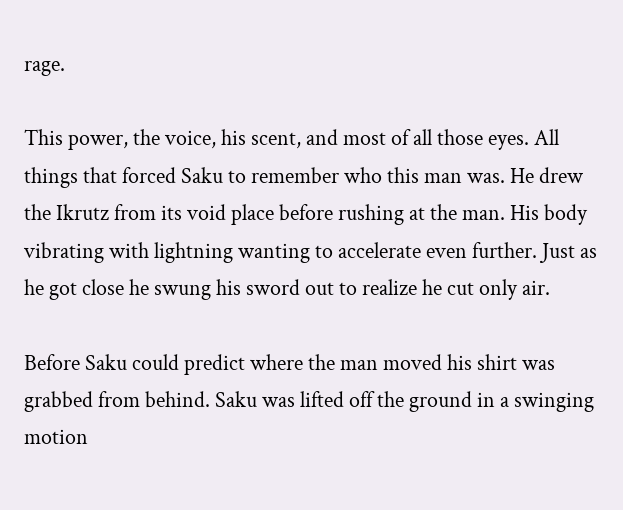rage.

This power, the voice, his scent, and most of all those eyes. All things that forced Saku to remember who this man was. He drew the Ikrutz from its void place before rushing at the man. His body vibrating with lightning wanting to accelerate even further. Just as he got close he swung his sword out to realize he cut only air.

Before Saku could predict where the man moved his shirt was grabbed from behind. Saku was lifted off the ground in a swinging motion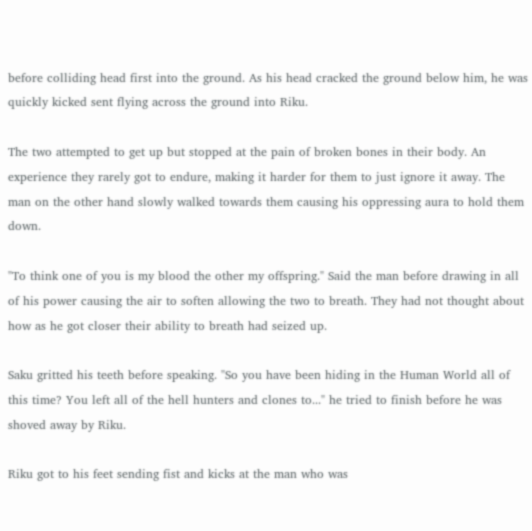before colliding head first into the ground. As his head cracked the ground below him, he was quickly kicked sent flying across the ground into Riku.

The two attempted to get up but stopped at the pain of broken bones in their body. An experience they rarely got to endure, making it harder for them to just ignore it away. The man on the other hand slowly walked towards them causing his oppressing aura to hold them down.

"To think one of you is my blood the other my offspring." Said the man before drawing in all of his power causing the air to soften allowing the two to breath. They had not thought about how as he got closer their ability to breath had seized up.

Saku gritted his teeth before speaking. "So you have been hiding in the Human World all of this time? You left all of the hell hunters and clones to..." he tried to finish before he was shoved away by Riku.

Riku got to his feet sending fist and kicks at the man who was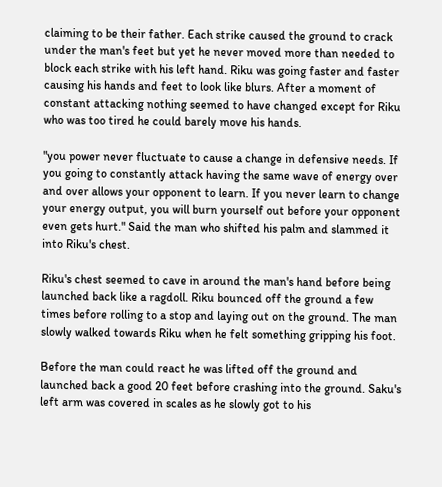claiming to be their father. Each strike caused the ground to crack under the man's feet but yet he never moved more than needed to block each strike with his left hand. Riku was going faster and faster causing his hands and feet to look like blurs. After a moment of constant attacking nothing seemed to have changed except for Riku who was too tired he could barely move his hands.

"you power never fluctuate to cause a change in defensive needs. If you going to constantly attack having the same wave of energy over and over allows your opponent to learn. If you never learn to change your energy output, you will burn yourself out before your opponent even gets hurt." Said the man who shifted his palm and slammed it into Riku's chest.

Riku's chest seemed to cave in around the man's hand before being launched back like a ragdoll. Riku bounced off the ground a few times before rolling to a stop and laying out on the ground. The man slowly walked towards Riku when he felt something gripping his foot.

Before the man could react he was lifted off the ground and launched back a good 20 feet before crashing into the ground. Saku's left arm was covered in scales as he slowly got to his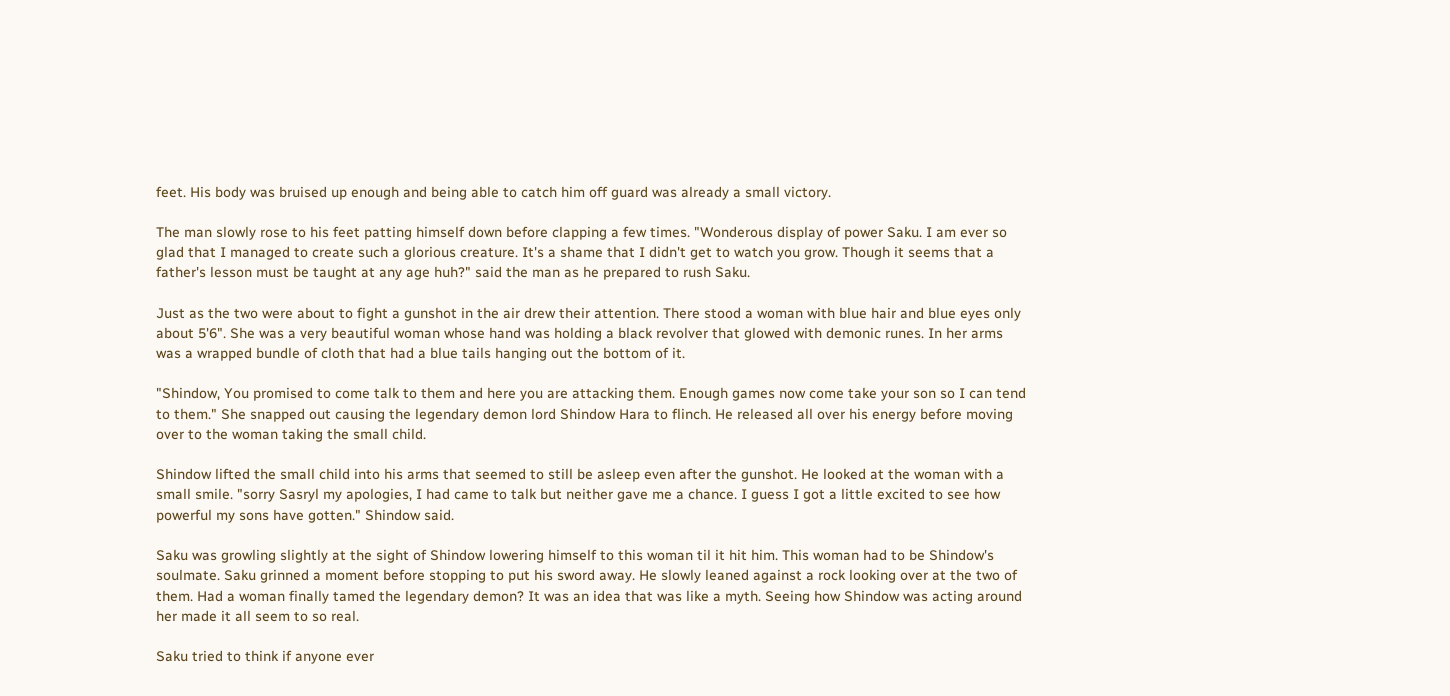feet. His body was bruised up enough and being able to catch him off guard was already a small victory.

The man slowly rose to his feet patting himself down before clapping a few times. "Wonderous display of power Saku. I am ever so glad that I managed to create such a glorious creature. It's a shame that I didn't get to watch you grow. Though it seems that a father's lesson must be taught at any age huh?" said the man as he prepared to rush Saku.

Just as the two were about to fight a gunshot in the air drew their attention. There stood a woman with blue hair and blue eyes only about 5'6". She was a very beautiful woman whose hand was holding a black revolver that glowed with demonic runes. In her arms was a wrapped bundle of cloth that had a blue tails hanging out the bottom of it.

"Shindow, You promised to come talk to them and here you are attacking them. Enough games now come take your son so I can tend to them." She snapped out causing the legendary demon lord Shindow Hara to flinch. He released all over his energy before moving over to the woman taking the small child.

Shindow lifted the small child into his arms that seemed to still be asleep even after the gunshot. He looked at the woman with a small smile. "sorry Sasryl my apologies, I had came to talk but neither gave me a chance. I guess I got a little excited to see how powerful my sons have gotten." Shindow said.

Saku was growling slightly at the sight of Shindow lowering himself to this woman til it hit him. This woman had to be Shindow's soulmate. Saku grinned a moment before stopping to put his sword away. He slowly leaned against a rock looking over at the two of them. Had a woman finally tamed the legendary demon? It was an idea that was like a myth. Seeing how Shindow was acting around her made it all seem to so real.

Saku tried to think if anyone ever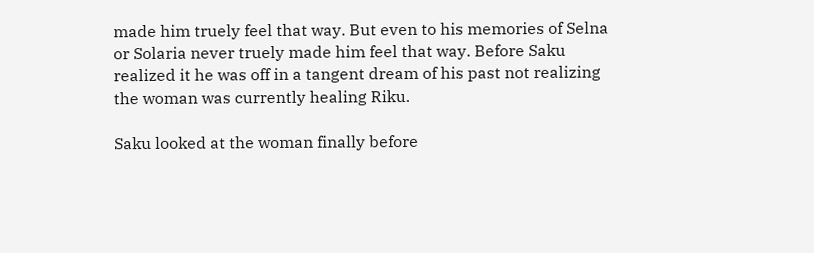made him truely feel that way. But even to his memories of Selna or Solaria never truely made him feel that way. Before Saku realized it he was off in a tangent dream of his past not realizing the woman was currently healing Riku.

Saku looked at the woman finally before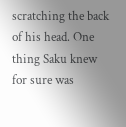scratching the back of his head. One thing Saku knew for sure was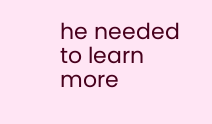he needed to learn more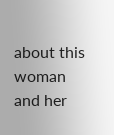about this woman and her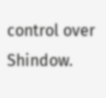control over Shindow.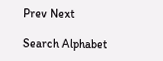Prev Next

Search Alphabet